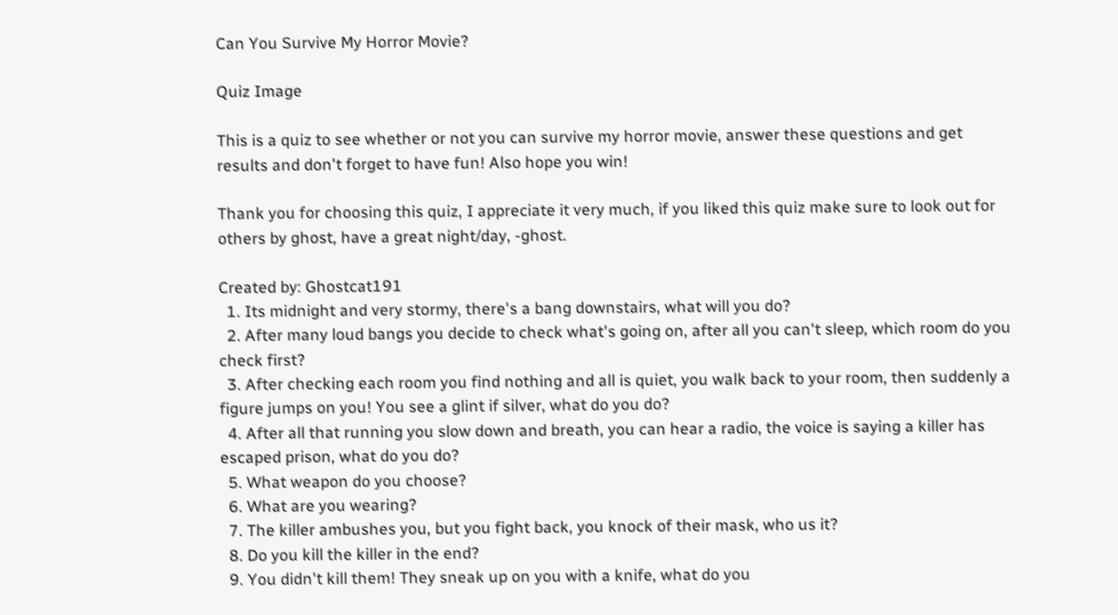Can You Survive My Horror Movie?

Quiz Image

This is a quiz to see whether or not you can survive my horror movie, answer these questions and get results and don't forget to have fun! Also hope you win!

Thank you for choosing this quiz, I appreciate it very much, if you liked this quiz make sure to look out for others by ghost, have a great night/day, -ghost.

Created by: Ghostcat191
  1. Its midnight and very stormy, there's a bang downstairs, what will you do?
  2. After many loud bangs you decide to check what's going on, after all you can't sleep, which room do you check first?
  3. After checking each room you find nothing and all is quiet, you walk back to your room, then suddenly a figure jumps on you! You see a glint if silver, what do you do?
  4. After all that running you slow down and breath, you can hear a radio, the voice is saying a killer has escaped prison, what do you do?
  5. What weapon do you choose?
  6. What are you wearing?
  7. The killer ambushes you, but you fight back, you knock of their mask, who us it?
  8. Do you kill the killer in the end?
  9. You didn't kill them! They sneak up on you with a knife, what do you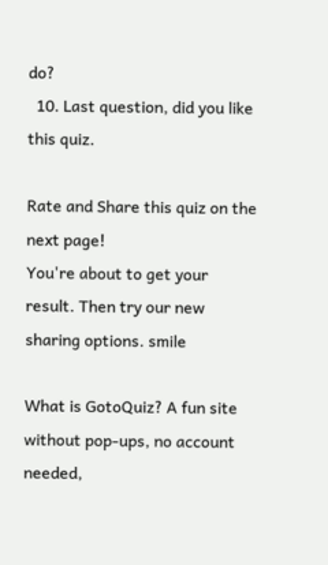do?
  10. Last question, did you like this quiz.

Rate and Share this quiz on the next page!
You're about to get your result. Then try our new sharing options. smile

What is GotoQuiz? A fun site without pop-ups, no account needed,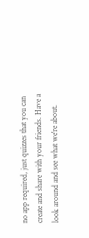no app required, just quizzes that you can create and share with your friends. Have a look around and see what we're about.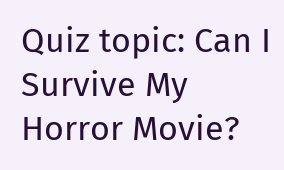Quiz topic: Can I Survive My Horror Movie?